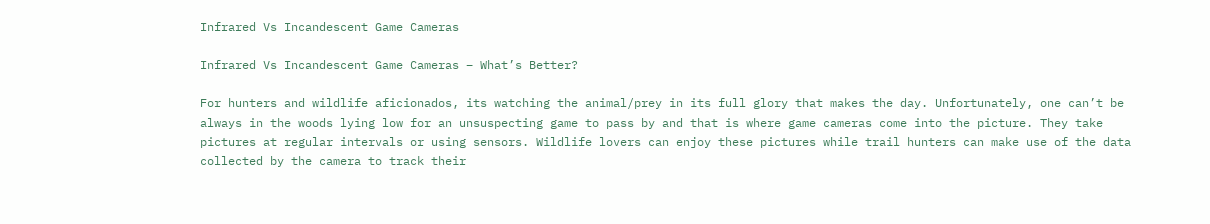Infrared Vs Incandescent Game Cameras

Infrared Vs Incandescent Game Cameras – What’s Better?

For hunters and wildlife aficionados, its watching the animal/prey in its full glory that makes the day. Unfortunately, one can’t be always in the woods lying low for an unsuspecting game to pass by and that is where game cameras come into the picture. They take pictures at regular intervals or using sensors. Wildlife lovers can enjoy these pictures while trail hunters can make use of the data collected by the camera to track their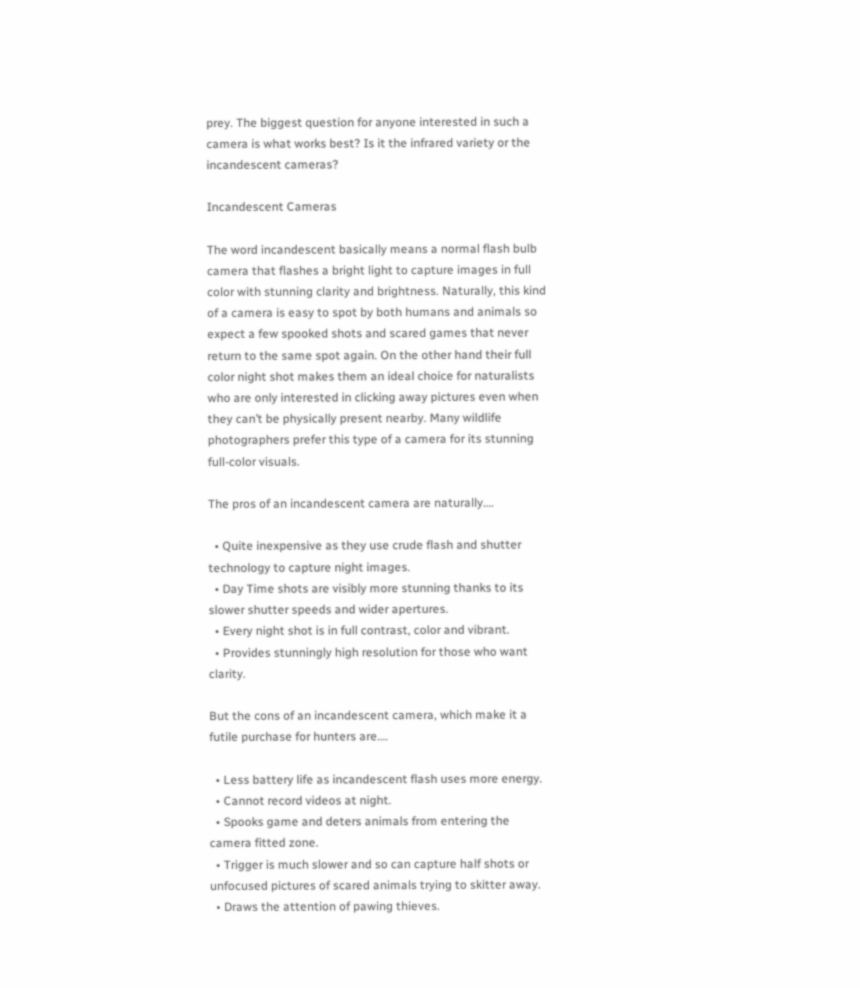prey. The biggest question for anyone interested in such a camera is what works best? Is it the infrared variety or the incandescent cameras?

Incandescent Cameras

The word incandescent basically means a normal flash bulb camera that flashes a bright light to capture images in full color with stunning clarity and brightness. Naturally, this kind of a camera is easy to spot by both humans and animals so expect a few spooked shots and scared games that never return to the same spot again. On the other hand their full color night shot makes them an ideal choice for naturalists who are only interested in clicking away pictures even when they can’t be physically present nearby. Many wildlife photographers prefer this type of a camera for its stunning full-color visuals.

The pros of an incandescent camera are naturally….

  • Quite inexpensive as they use crude flash and shutter technology to capture night images.
  • Day Time shots are visibly more stunning thanks to its slower shutter speeds and wider apertures.
  • Every night shot is in full contrast, color and vibrant.
  • Provides stunningly high resolution for those who want clarity.

But the cons of an incandescent camera, which make it a futile purchase for hunters are….

  • Less battery life as incandescent flash uses more energy.
  • Cannot record videos at night.
  • Spooks game and deters animals from entering the camera fitted zone.
  • Trigger is much slower and so can capture half shots or unfocused pictures of scared animals trying to skitter away.
  • Draws the attention of pawing thieves.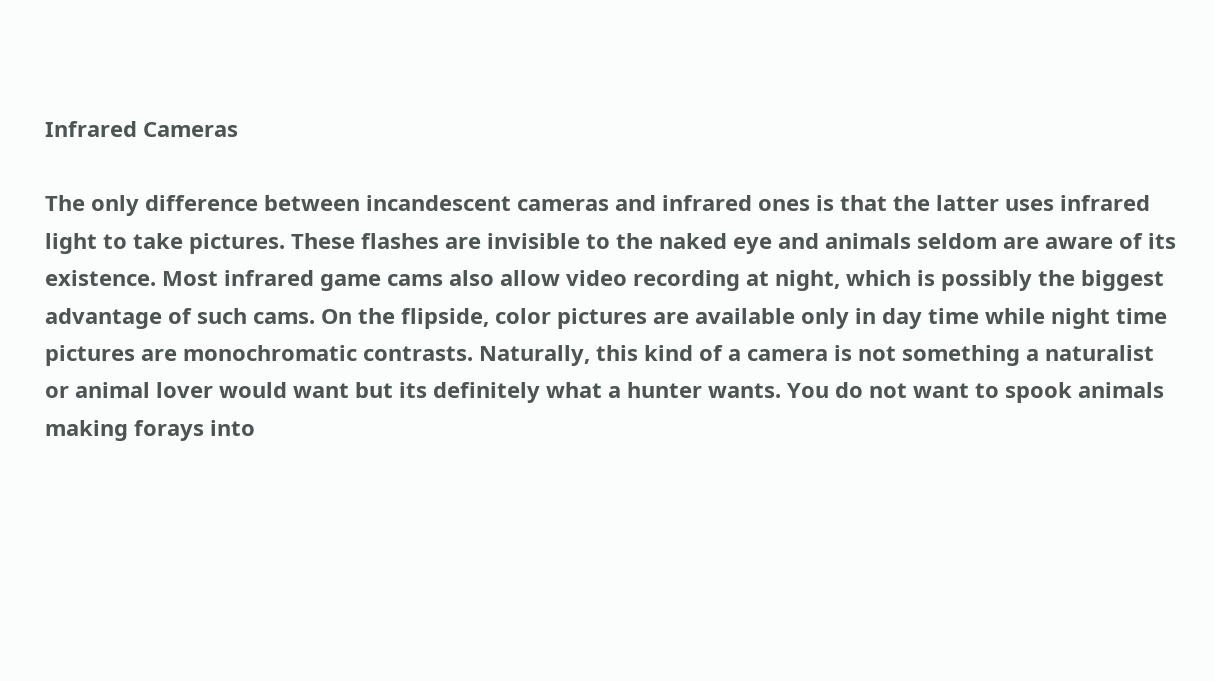Infrared Cameras

The only difference between incandescent cameras and infrared ones is that the latter uses infrared light to take pictures. These flashes are invisible to the naked eye and animals seldom are aware of its existence. Most infrared game cams also allow video recording at night, which is possibly the biggest advantage of such cams. On the flipside, color pictures are available only in day time while night time pictures are monochromatic contrasts. Naturally, this kind of a camera is not something a naturalist or animal lover would want but its definitely what a hunter wants. You do not want to spook animals making forays into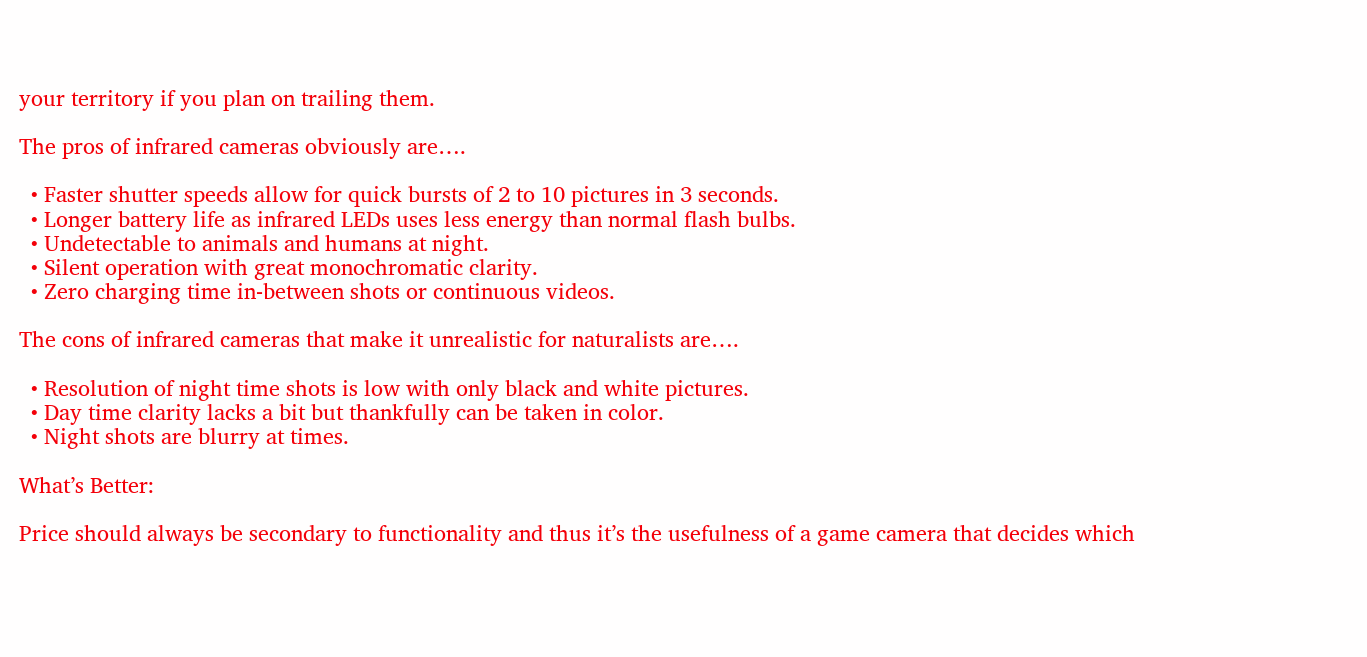your territory if you plan on trailing them.

The pros of infrared cameras obviously are….

  • Faster shutter speeds allow for quick bursts of 2 to 10 pictures in 3 seconds.
  • Longer battery life as infrared LEDs uses less energy than normal flash bulbs.
  • Undetectable to animals and humans at night.
  • Silent operation with great monochromatic clarity.
  • Zero charging time in-between shots or continuous videos.

The cons of infrared cameras that make it unrealistic for naturalists are….

  • Resolution of night time shots is low with only black and white pictures.
  • Day time clarity lacks a bit but thankfully can be taken in color.
  • Night shots are blurry at times.

What’s Better:

Price should always be secondary to functionality and thus it’s the usefulness of a game camera that decides which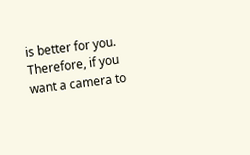is better for you. Therefore, if you want a camera to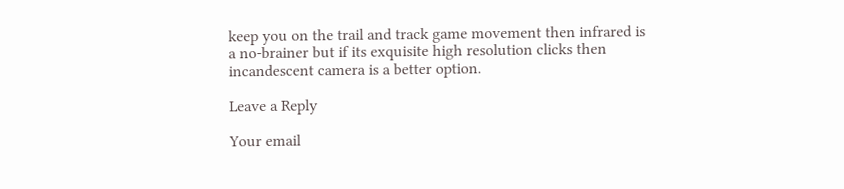keep you on the trail and track game movement then infrared is a no-brainer but if its exquisite high resolution clicks then incandescent camera is a better option.

Leave a Reply

Your email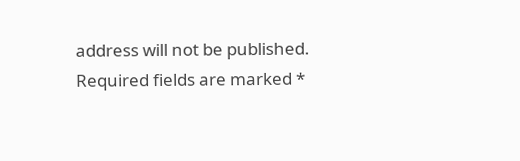address will not be published. Required fields are marked *